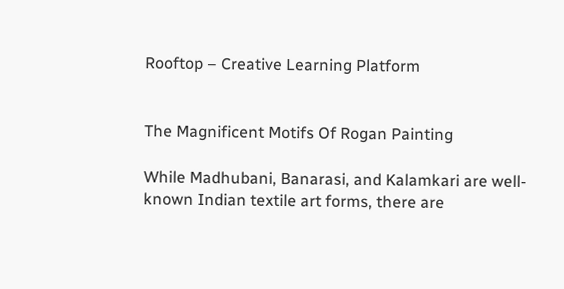Rooftop – Creative Learning Platform


The Magnificent Motifs Of Rogan Painting

While Madhubani, Banarasi, and Kalamkari are well-known Indian textile art forms, there are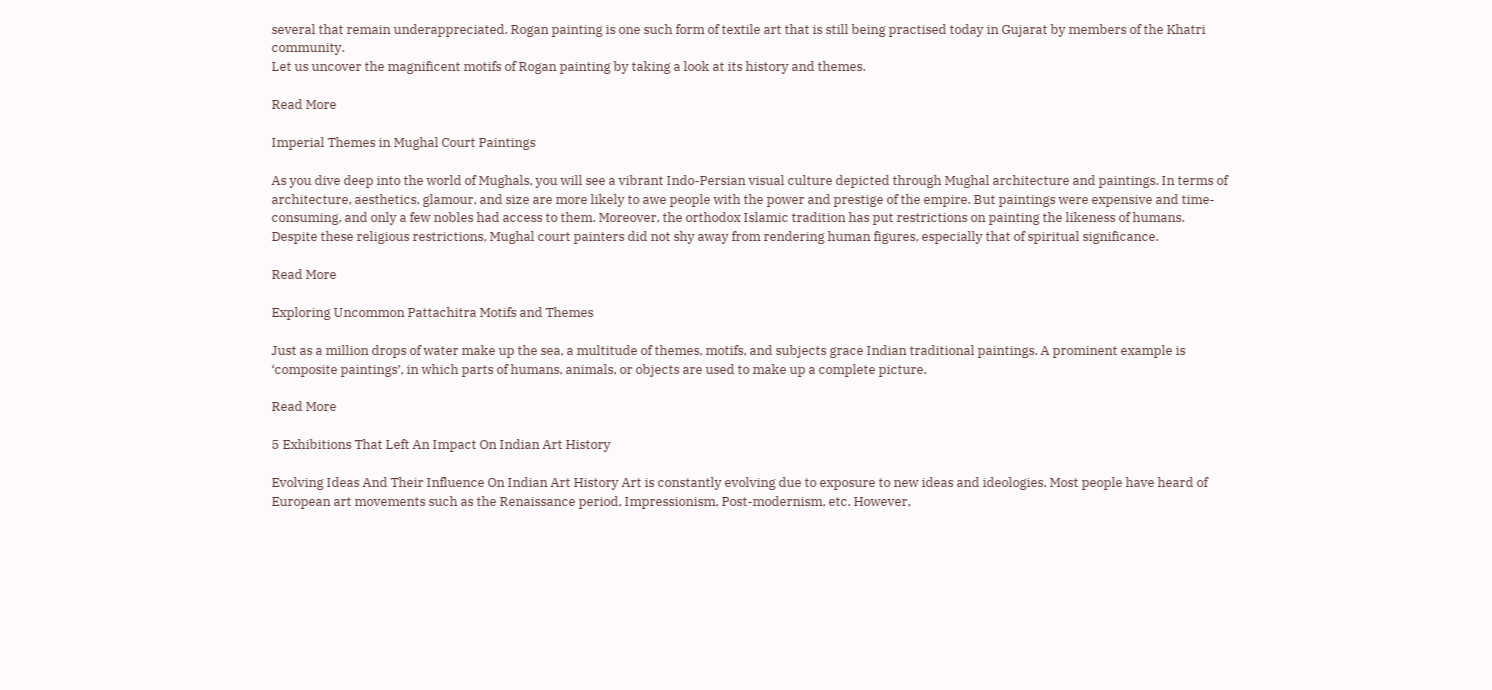several that remain underappreciated. Rogan painting is one such form of textile art that is still being practised today in Gujarat by members of the Khatri community.
Let us uncover the magnificent motifs of Rogan painting by taking a look at its history and themes.

Read More

Imperial Themes in Mughal Court Paintings

As you dive deep into the world of Mughals, you will see a vibrant Indo-Persian visual culture depicted through Mughal architecture and paintings. In terms of architecture, aesthetics, glamour, and size are more likely to awe people with the power and prestige of the empire. But paintings were expensive and time-consuming, and only a few nobles had access to them. Moreover, the orthodox Islamic tradition has put restrictions on painting the likeness of humans. Despite these religious restrictions, Mughal court painters did not shy away from rendering human figures, especially that of spiritual significance.

Read More

Exploring Uncommon Pattachitra Motifs and Themes

Just as a million drops of water make up the sea, a multitude of themes, motifs, and subjects grace Indian traditional paintings. A prominent example is ‘composite paintings’, in which parts of humans, animals, or objects are used to make up a complete picture.

Read More

5 Exhibitions That Left An Impact On Indian Art History

Evolving Ideas And Their Influence On Indian Art History Art is constantly evolving due to exposure to new ideas and ideologies. Most people have heard of European art movements such as the Renaissance period, Impressionism, Post-modernism, etc. However,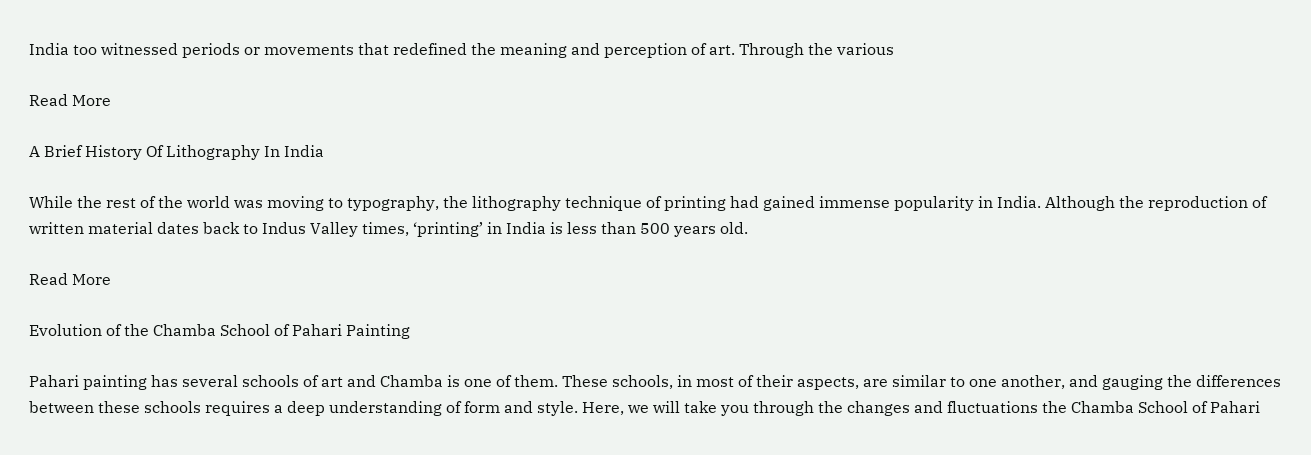India too witnessed periods or movements that redefined the meaning and perception of art. Through the various

Read More

A Brief History Of Lithography In India

While the rest of the world was moving to typography, the lithography technique of printing had gained immense popularity in India. Although the reproduction of written material dates back to Indus Valley times, ‘printing’ in India is less than 500 years old.

Read More

Evolution of the Chamba School of Pahari Painting

Pahari painting has several schools of art and Chamba is one of them. These schools, in most of their aspects, are similar to one another, and gauging the differences between these schools requires a deep understanding of form and style. Here, we will take you through the changes and fluctuations the Chamba School of Pahari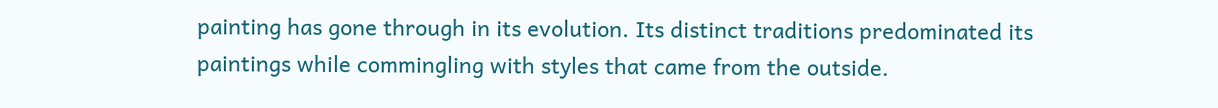painting has gone through in its evolution. Its distinct traditions predominated its paintings while commingling with styles that came from the outside.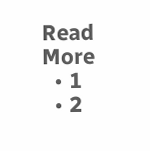Read More
  • 1
  • 2